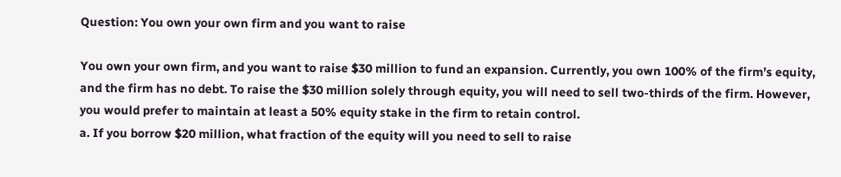Question: You own your own firm and you want to raise

You own your own firm, and you want to raise $30 million to fund an expansion. Currently, you own 100% of the firm’s equity, and the firm has no debt. To raise the $30 million solely through equity, you will need to sell two-thirds of the firm. However, you would prefer to maintain at least a 50% equity stake in the firm to retain control.
a. If you borrow $20 million, what fraction of the equity will you need to sell to raise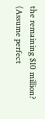the remaining $10 million? (Assume perfect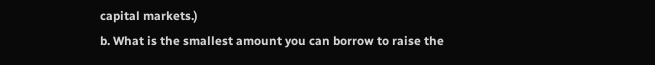capital markets.)
b. What is the smallest amount you can borrow to raise the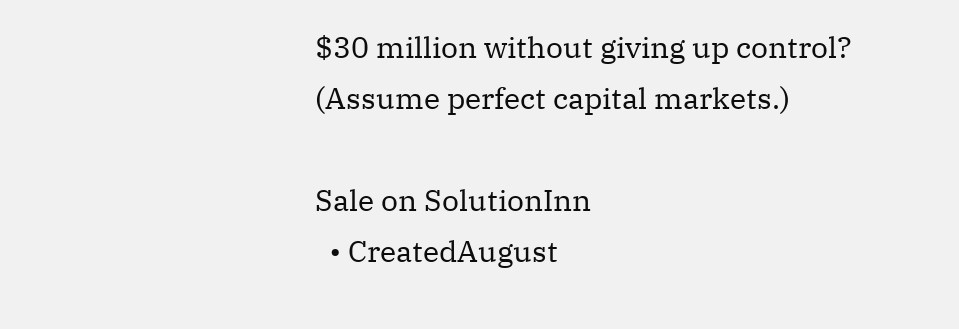$30 million without giving up control? (Assume perfect capital markets.)

Sale on SolutionInn
  • CreatedAugust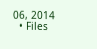06, 2014
  • Files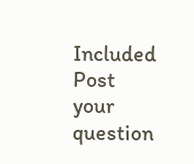Included
Post your question